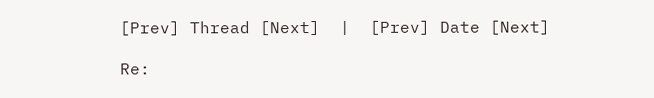[Prev] Thread [Next]  |  [Prev] Date [Next]

Re: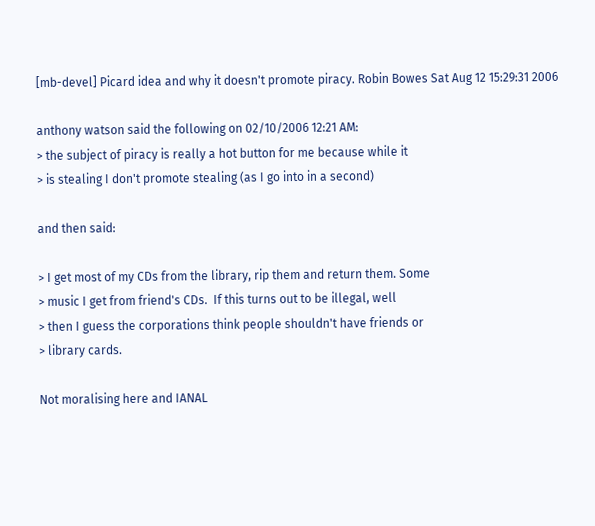[mb-devel] Picard idea and why it doesn't promote piracy. Robin Bowes Sat Aug 12 15:29:31 2006

anthony watson said the following on 02/10/2006 12:21 AM:
> the subject of piracy is really a hot button for me because while it
> is stealing I don't promote stealing (as I go into in a second)

and then said:

> I get most of my CDs from the library, rip them and return them. Some
> music I get from friend's CDs.  If this turns out to be illegal, well
> then I guess the corporations think people shouldn't have friends or
> library cards.

Not moralising here and IANAL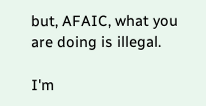but, AFAIC, what you are doing is illegal.

I'm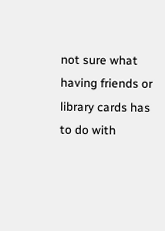not sure what having friends or library cards has to do with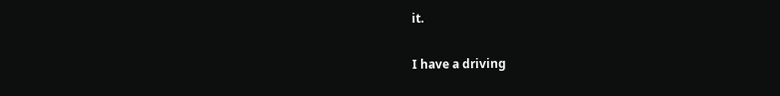it.

I have a driving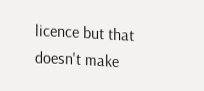licence but that doesn't make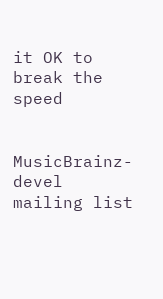it OK to break the speed


MusicBrainz-devel mailing list